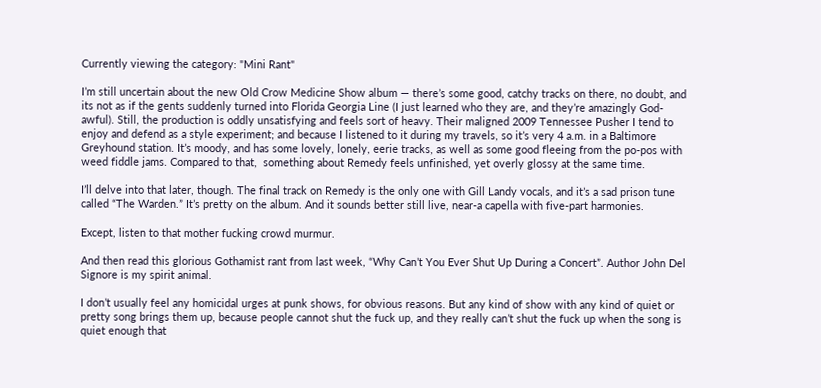Currently viewing the category: "Mini Rant"

I’m still uncertain about the new Old Crow Medicine Show album — there’s some good, catchy tracks on there, no doubt, and its not as if the gents suddenly turned into Florida Georgia Line (I just learned who they are, and they’re amazingly God-awful). Still, the production is oddly unsatisfying and feels sort of heavy. Their maligned 2009 Tennessee Pusher I tend to enjoy and defend as a style experiment; and because I listened to it during my travels, so it’s very 4 a.m. in a Baltimore Greyhound station. It’s moody, and has some lovely, lonely, eerie tracks, as well as some good fleeing from the po-pos with weed fiddle jams. Compared to that,  something about Remedy feels unfinished, yet overly glossy at the same time.

I’ll delve into that later, though. The final track on Remedy is the only one with Gill Landy vocals, and it’s a sad prison tune called “The Warden.” It’s pretty on the album. And it sounds better still live, near-a capella with five-part harmonies.

Except, listen to that mother fucking crowd murmur.

And then read this glorious Gothamist rant from last week, “Why Can’t You Ever Shut Up During a Concert”. Author John Del Signore is my spirit animal.

I don’t usually feel any homicidal urges at punk shows, for obvious reasons. But any kind of show with any kind of quiet or pretty song brings them up, because people cannot shut the fuck up, and they really can’t shut the fuck up when the song is quiet enough that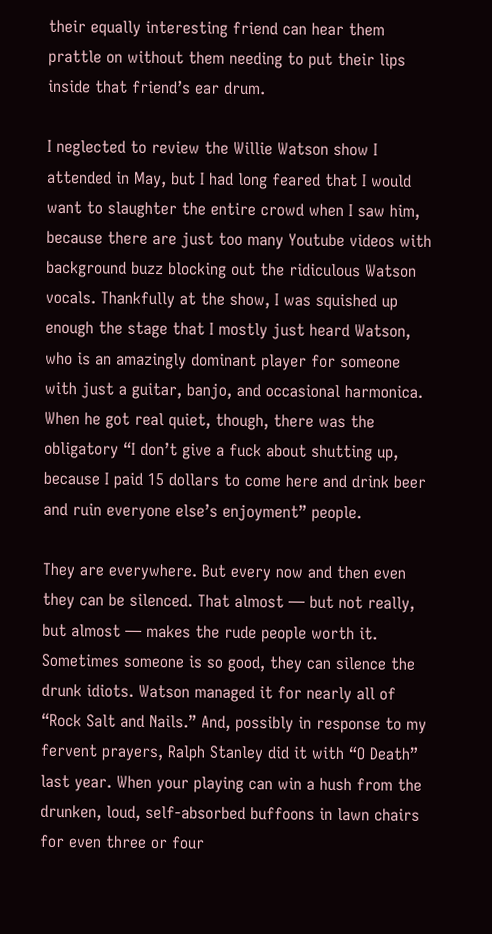their equally interesting friend can hear them prattle on without them needing to put their lips inside that friend’s ear drum.

I neglected to review the Willie Watson show I attended in May, but I had long feared that I would want to slaughter the entire crowd when I saw him, because there are just too many Youtube videos with background buzz blocking out the ridiculous Watson vocals. Thankfully at the show, I was squished up enough the stage that I mostly just heard Watson, who is an amazingly dominant player for someone with just a guitar, banjo, and occasional harmonica. When he got real quiet, though, there was the obligatory “I don’t give a fuck about shutting up, because I paid 15 dollars to come here and drink beer and ruin everyone else’s enjoyment” people.

They are everywhere. But every now and then even they can be silenced. That almost — but not really, but almost — makes the rude people worth it. Sometimes someone is so good, they can silence the drunk idiots. Watson managed it for nearly all of “Rock Salt and Nails.” And, possibly in response to my fervent prayers, Ralph Stanley did it with “O Death” last year. When your playing can win a hush from the drunken, loud, self-absorbed buffoons in lawn chairs for even three or four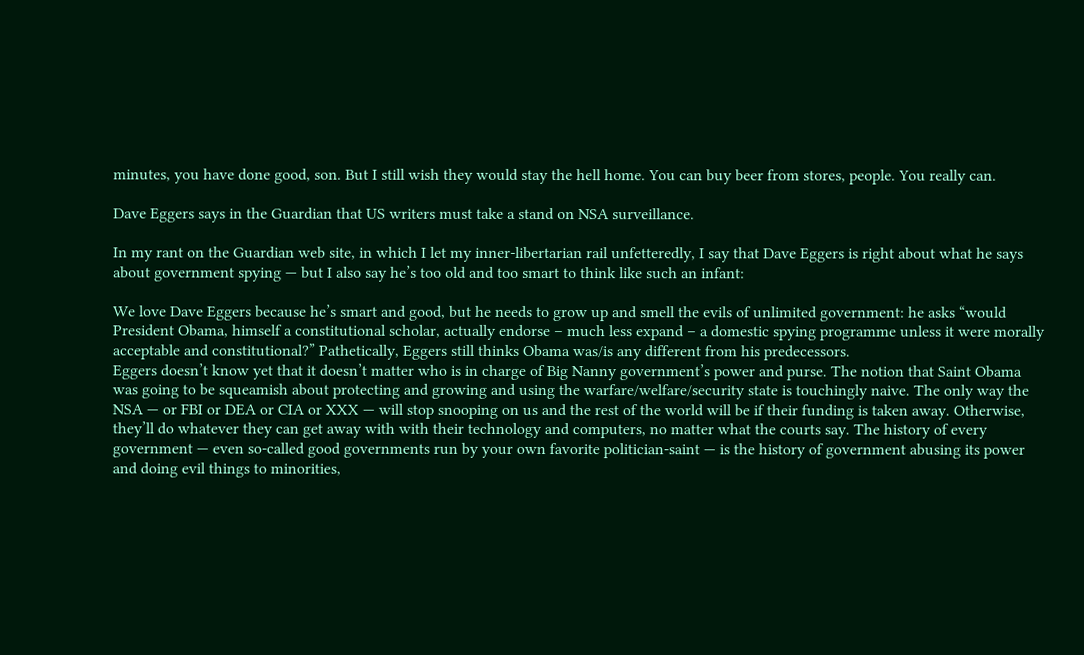minutes, you have done good, son. But I still wish they would stay the hell home. You can buy beer from stores, people. You really can.

Dave Eggers says in the Guardian that US writers must take a stand on NSA surveillance.

In my rant on the Guardian web site, in which I let my inner-libertarian rail unfetteredly, I say that Dave Eggers is right about what he says about government spying — but I also say he’s too old and too smart to think like such an infant:

We love Dave Eggers because he’s smart and good, but he needs to grow up and smell the evils of unlimited government: he asks “would President Obama, himself a constitutional scholar, actually endorse – much less expand – a domestic spying programme unless it were morally acceptable and constitutional?” Pathetically, Eggers still thinks Obama was/is any different from his predecessors.
Eggers doesn’t know yet that it doesn’t matter who is in charge of Big Nanny government’s power and purse. The notion that Saint Obama was going to be squeamish about protecting and growing and using the warfare/welfare/security state is touchingly naive. The only way the NSA — or FBI or DEA or CIA or XXX — will stop snooping on us and the rest of the world will be if their funding is taken away. Otherwise, they’ll do whatever they can get away with with their technology and computers, no matter what the courts say. The history of every government — even so-called good governments run by your own favorite politician-saint — is the history of government abusing its power and doing evil things to minorities,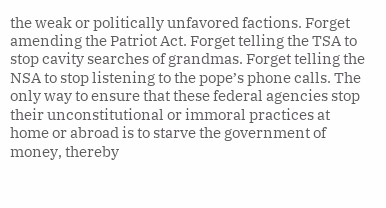the weak or politically unfavored factions. Forget amending the Patriot Act. Forget telling the TSA to stop cavity searches of grandmas. Forget telling the NSA to stop listening to the pope’s phone calls. The only way to ensure that these federal agencies stop their unconstitutional or immoral practices at home or abroad is to starve the government of money, thereby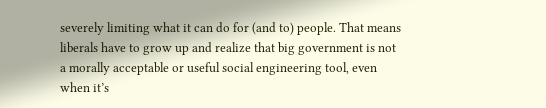severely limiting what it can do for (and to) people. That means liberals have to grow up and realize that big government is not a morally acceptable or useful social engineering tool, even when it’s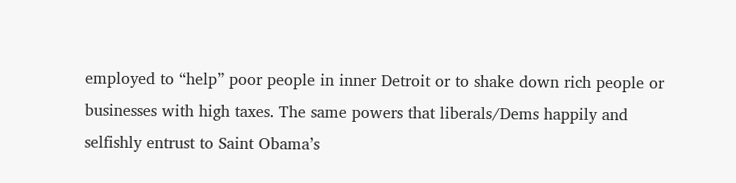employed to “help” poor people in inner Detroit or to shake down rich people or businesses with high taxes. The same powers that liberals/Dems happily and selfishly entrust to Saint Obama’s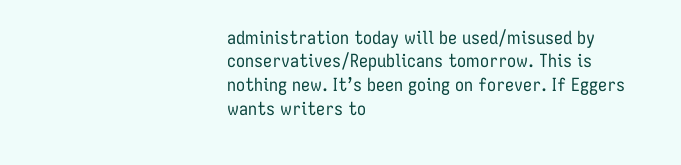administration today will be used/misused by conservatives/Republicans tomorrow. This is nothing new. It’s been going on forever. If Eggers wants writers to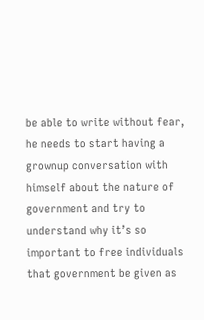be able to write without fear, he needs to start having a grownup conversation with himself about the nature of government and try to understand why it’s so important to free individuals that government be given as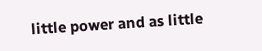little power and as little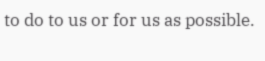to do to us or for us as possible.